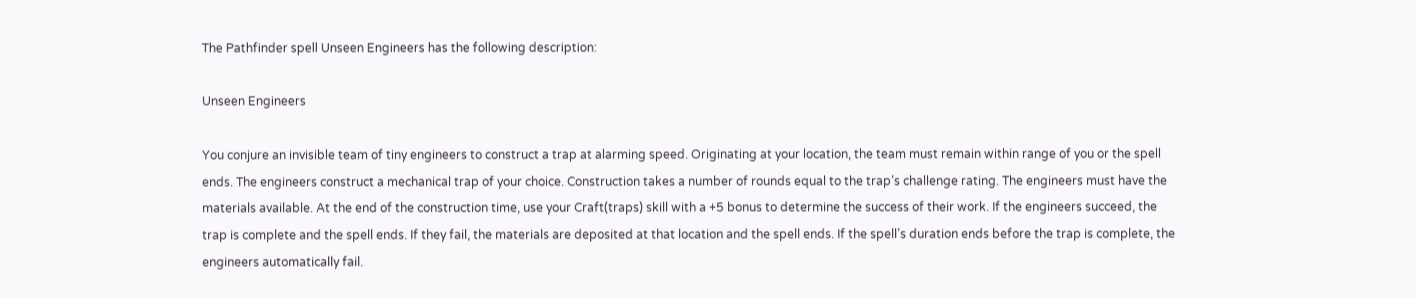The Pathfinder spell Unseen Engineers has the following description:

Unseen Engineers

You conjure an invisible team of tiny engineers to construct a trap at alarming speed. Originating at your location, the team must remain within range of you or the spell ends. The engineers construct a mechanical trap of your choice. Construction takes a number of rounds equal to the trap’s challenge rating. The engineers must have the materials available. At the end of the construction time, use your Craft(traps) skill with a +5 bonus to determine the success of their work. If the engineers succeed, the trap is complete and the spell ends. If they fail, the materials are deposited at that location and the spell ends. If the spell’s duration ends before the trap is complete, the engineers automatically fail.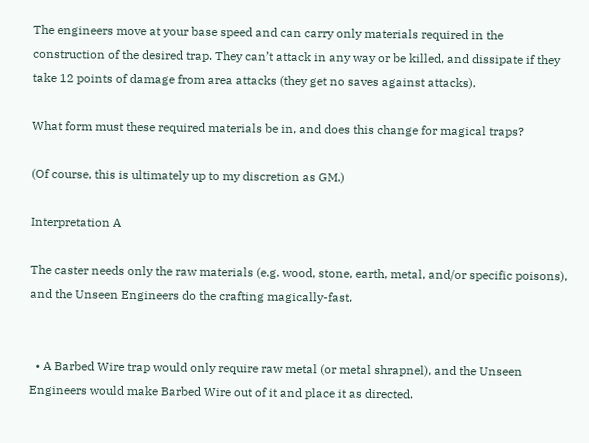The engineers move at your base speed and can carry only materials required in the construction of the desired trap. They can’t attack in any way or be killed, and dissipate if they take 12 points of damage from area attacks (they get no saves against attacks).

What form must these required materials be in, and does this change for magical traps?

(Of course, this is ultimately up to my discretion as GM.)

Interpretation A

The caster needs only the raw materials (e.g. wood, stone, earth, metal, and/or specific poisons), and the Unseen Engineers do the crafting magically-fast.


  • A Barbed Wire trap would only require raw metal (or metal shrapnel), and the Unseen Engineers would make Barbed Wire out of it and place it as directed.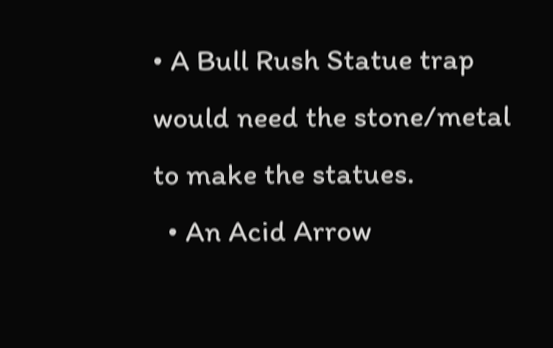• A Bull Rush Statue trap would need the stone/metal to make the statues.
  • An Acid Arrow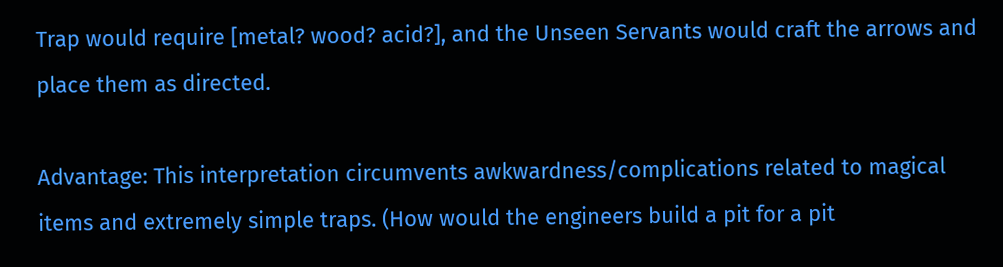Trap would require [metal? wood? acid?], and the Unseen Servants would craft the arrows and place them as directed.

Advantage: This interpretation circumvents awkwardness/complications related to magical items and extremely simple traps. (How would the engineers build a pit for a pit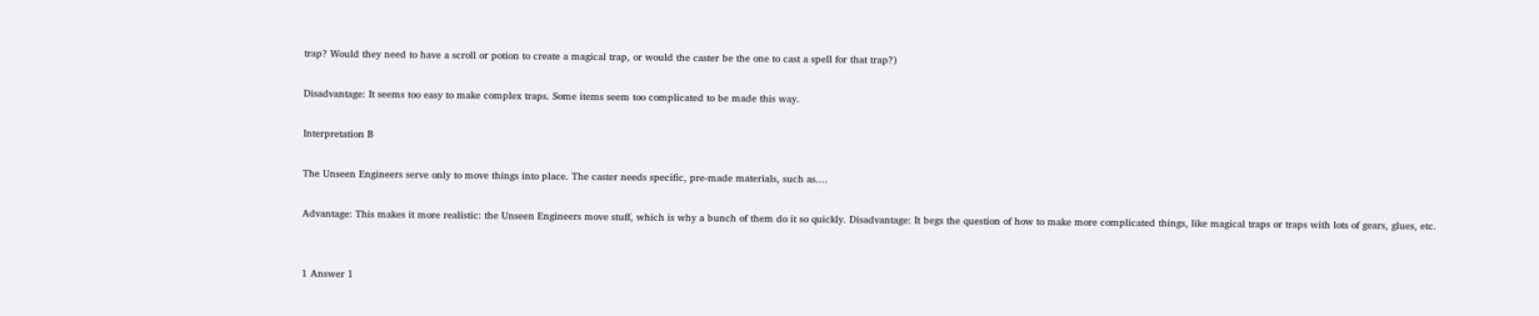trap? Would they need to have a scroll or potion to create a magical trap, or would the caster be the one to cast a spell for that trap?)

Disadvantage: It seems too easy to make complex traps. Some items seem too complicated to be made this way.

Interpretation B

The Unseen Engineers serve only to move things into place. The caster needs specific, pre-made materials, such as....

Advantage: This makes it more realistic: the Unseen Engineers move stuff, which is why a bunch of them do it so quickly. Disadvantage: It begs the question of how to make more complicated things, like magical traps or traps with lots of gears, glues, etc.


1 Answer 1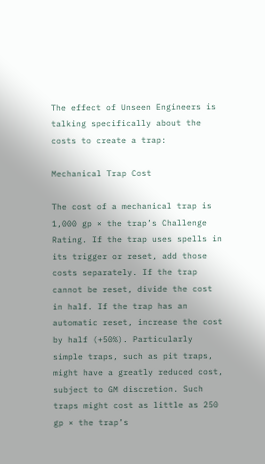The effect of Unseen Engineers is talking specifically about the costs to create a trap:

Mechanical Trap Cost

The cost of a mechanical trap is 1,000 gp × the trap’s Challenge Rating. If the trap uses spells in its trigger or reset, add those costs separately. If the trap cannot be reset, divide the cost in half. If the trap has an automatic reset, increase the cost by half (+50%). Particularly simple traps, such as pit traps, might have a greatly reduced cost, subject to GM discretion. Such traps might cost as little as 250 gp × the trap’s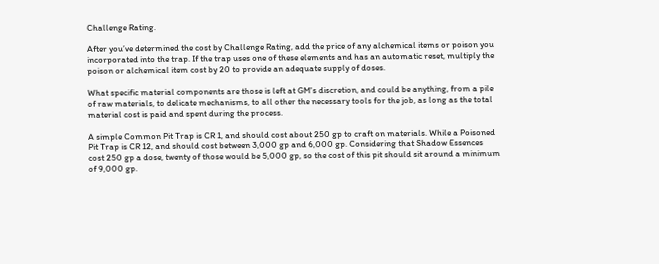Challenge Rating.

After you’ve determined the cost by Challenge Rating, add the price of any alchemical items or poison you incorporated into the trap. If the trap uses one of these elements and has an automatic reset, multiply the poison or alchemical item cost by 20 to provide an adequate supply of doses.

What specific material components are those is left at GM's discretion, and could be anything, from a pile of raw materials, to delicate mechanisms, to all other the necessary tools for the job, as long as the total material cost is paid and spent during the process.

A simple Common Pit Trap is CR 1, and should cost about 250 gp to craft on materials. While a Poisoned Pit Trap is CR 12, and should cost between 3,000 gp and 6,000 gp. Considering that Shadow Essences cost 250 gp a dose, twenty of those would be 5,000 gp, so the cost of this pit should sit around a minimum of 9,000 gp.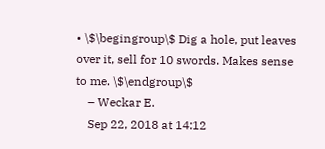• \$\begingroup\$ Dig a hole, put leaves over it, sell for 10 swords. Makes sense to me. \$\endgroup\$
    – Weckar E.
    Sep 22, 2018 at 14:12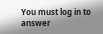You must log in to answer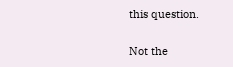this question.

Not the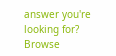answer you're looking for? Browse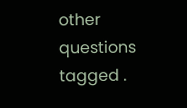other questions tagged .